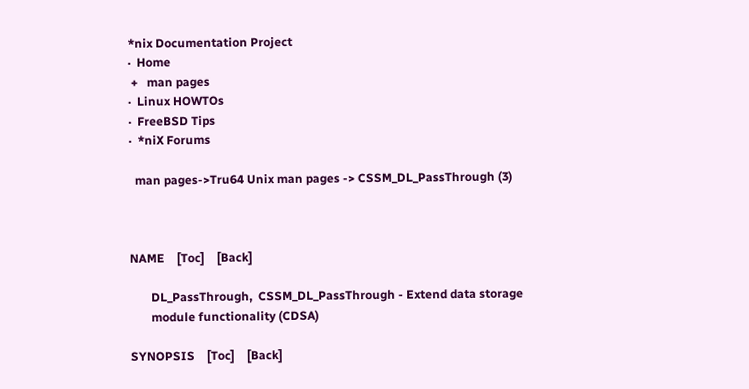*nix Documentation Project
·  Home
 +   man pages
·  Linux HOWTOs
·  FreeBSD Tips
·  *niX Forums

  man pages->Tru64 Unix man pages -> CSSM_DL_PassThrough (3)



NAME    [Toc]    [Back]

       DL_PassThrough,  CSSM_DL_PassThrough - Extend data storage
       module functionality (CDSA)

SYNOPSIS    [Toc]    [Back]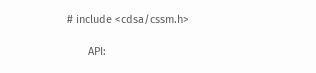# include <cdsa/cssm.h>

       API: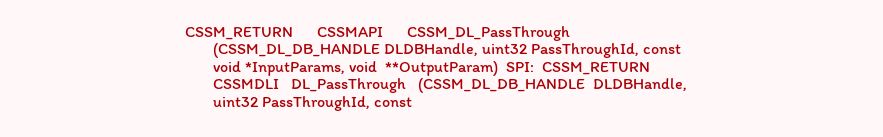CSSM_RETURN      CSSMAPI      CSSM_DL_PassThrough
       (CSSM_DL_DB_HANDLE DLDBHandle, uint32 PassThroughId, const
       void *InputParams, void  **OutputParam)  SPI:  CSSM_RETURN
       CSSMDLI   DL_PassThrough   (CSSM_DL_DB_HANDLE  DLDBHandle,
       uint32 PassThroughId, const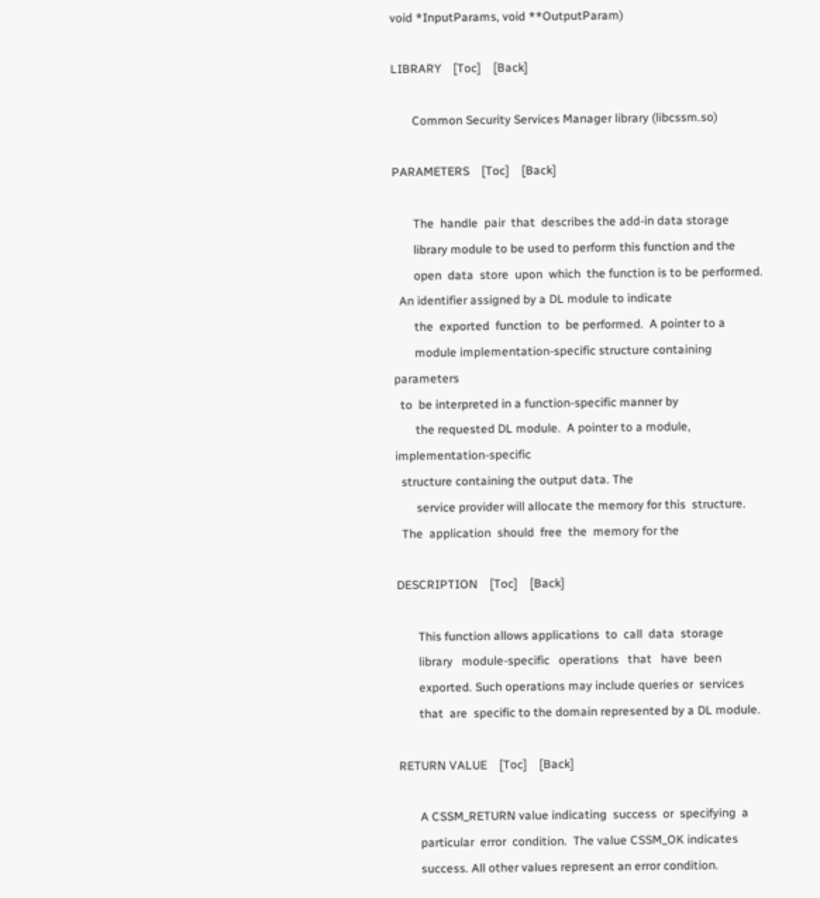void *InputParams, void **OutputParam)

LIBRARY    [Toc]    [Back]

       Common Security Services Manager library (libcssm.so)

PARAMETERS    [Toc]    [Back]

       The  handle  pair  that  describes the add-in data storage
       library module to be used to perform this function and the
       open  data  store  upon  which  the function is to be performed.
  An identifier assigned by a DL module to indicate
       the  exported  function  to  be performed.  A pointer to a
       module implementation-specific structure containing parameters
  to  be interpreted in a function-specific manner by
       the requested DL module.  A pointer to a module, implementation-specific
  structure containing the output data. The
       service provider will allocate the memory for this  structure.
  The  application  should  free  the  memory for the

DESCRIPTION    [Toc]    [Back]

       This function allows applications  to  call  data  storage
       library   module-specific   operations   that   have  been
       exported. Such operations may include queries or  services
       that  are  specific to the domain represented by a DL module.

RETURN VALUE    [Toc]    [Back]

       A CSSM_RETURN value indicating  success  or  specifying  a
       particular  error  condition.  The value CSSM_OK indicates
       success. All other values represent an error condition.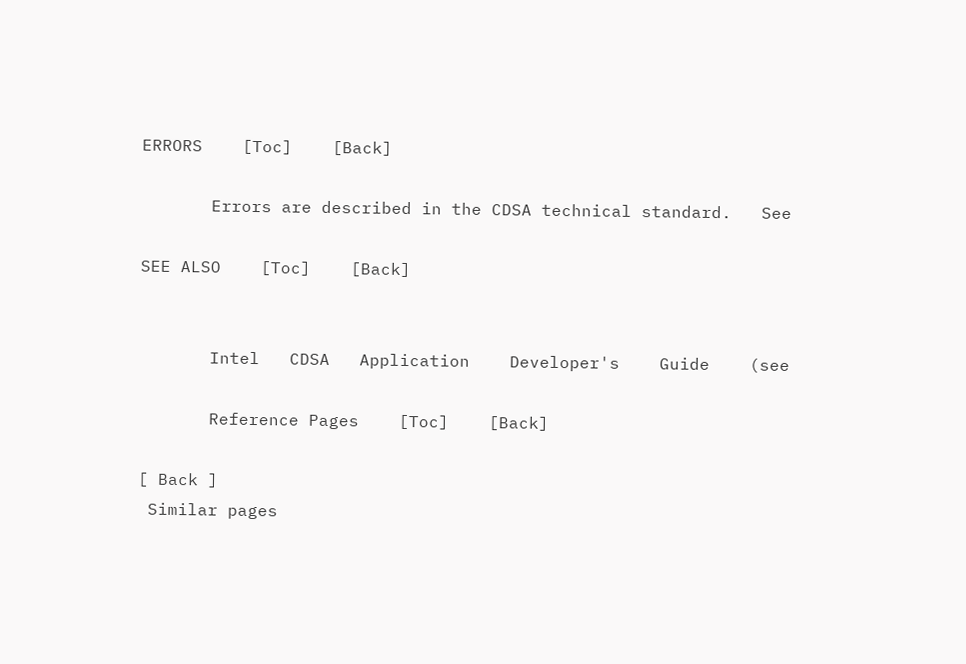ERRORS    [Toc]    [Back]

       Errors are described in the CDSA technical standard.   See

SEE ALSO    [Toc]    [Back]


       Intel   CDSA   Application    Developer's    Guide    (see

       Reference Pages    [Toc]    [Back]

[ Back ]
 Similar pages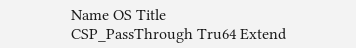Name OS Title
CSP_PassThrough Tru64 Extend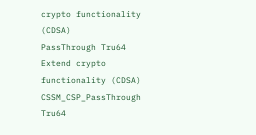crypto functionality (CDSA)
PassThrough Tru64 Extend crypto functionality (CDSA)
CSSM_CSP_PassThrough Tru64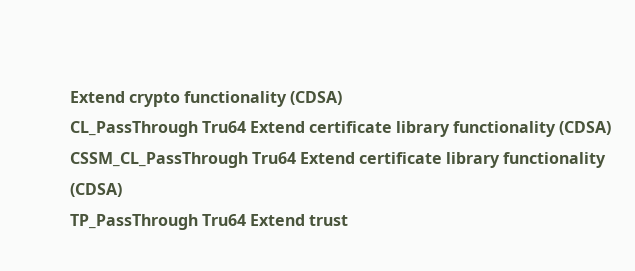Extend crypto functionality (CDSA)
CL_PassThrough Tru64 Extend certificate library functionality (CDSA)
CSSM_CL_PassThrough Tru64 Extend certificate library functionality (CDSA)
TP_PassThrough Tru64 Extend trust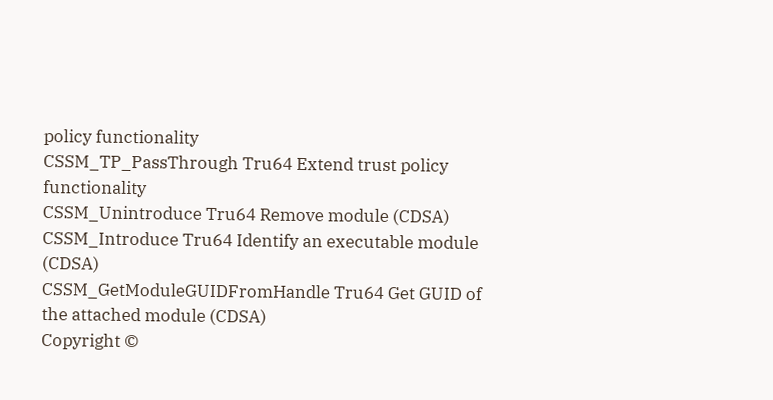policy functionality
CSSM_TP_PassThrough Tru64 Extend trust policy functionality
CSSM_Unintroduce Tru64 Remove module (CDSA)
CSSM_Introduce Tru64 Identify an executable module (CDSA)
CSSM_GetModuleGUIDFromHandle Tru64 Get GUID of the attached module (CDSA)
Copyright ©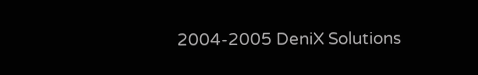2004-2005 DeniX Solutions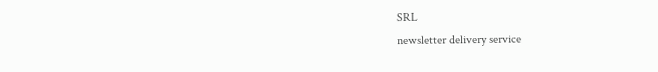SRL
newsletter delivery service